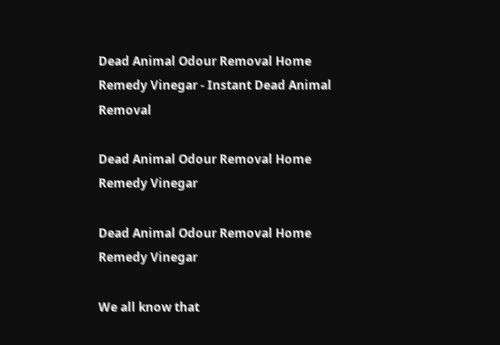Dead Animal Odour Removal Home Remedy Vinegar - Instant Dead Animal Removal

Dead Animal Odour Removal Home Remedy Vinegar

Dead Animal Odour Removal Home Remedy Vinegar

We all know that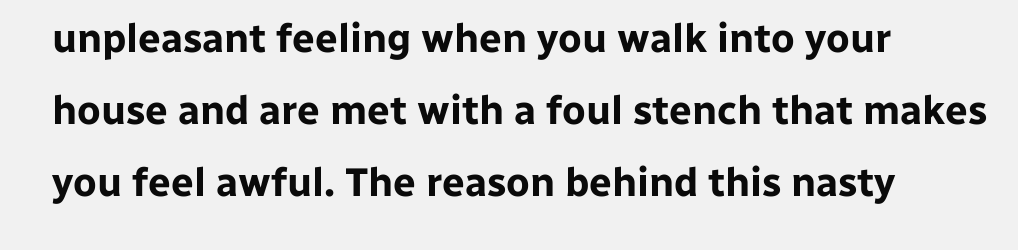unpleasant feeling when you walk into your house and are met with a foul stench that makes you feel awful. The reason behind this nasty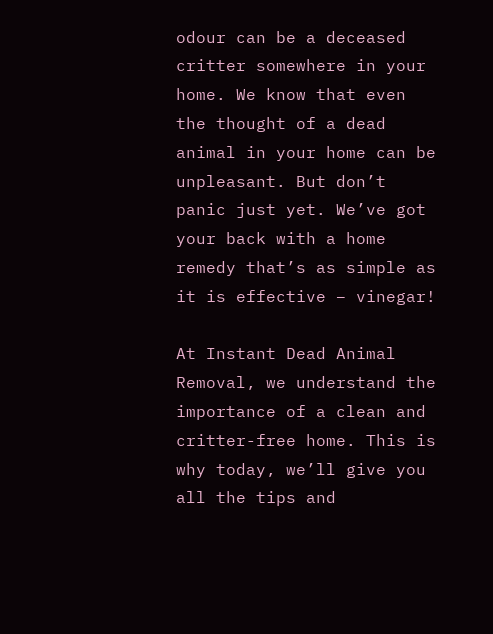odour can be a deceased critter somewhere in your home. We know that even the thought of a dead animal in your home can be unpleasant. But don’t panic just yet. We’ve got your back with a home remedy that’s as simple as it is effective – vinegar!

At Instant Dead Animal Removal, we understand the importance of a clean and critter-free home. This is why today, we’ll give you all the tips and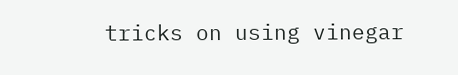tricks on using vinegar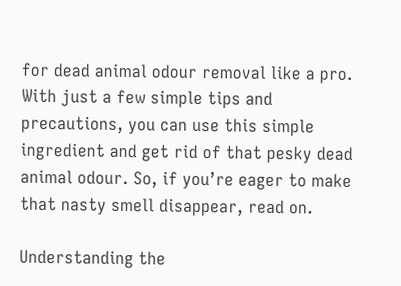for dead animal odour removal like a pro. With just a few simple tips and precautions, you can use this simple ingredient and get rid of that pesky dead animal odour. So, if you’re eager to make that nasty smell disappear, read on.

Understanding the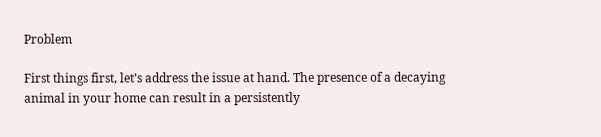Problem

First things first, let’s address the issue at hand. The presence of a decaying animal in your home can result in a persistently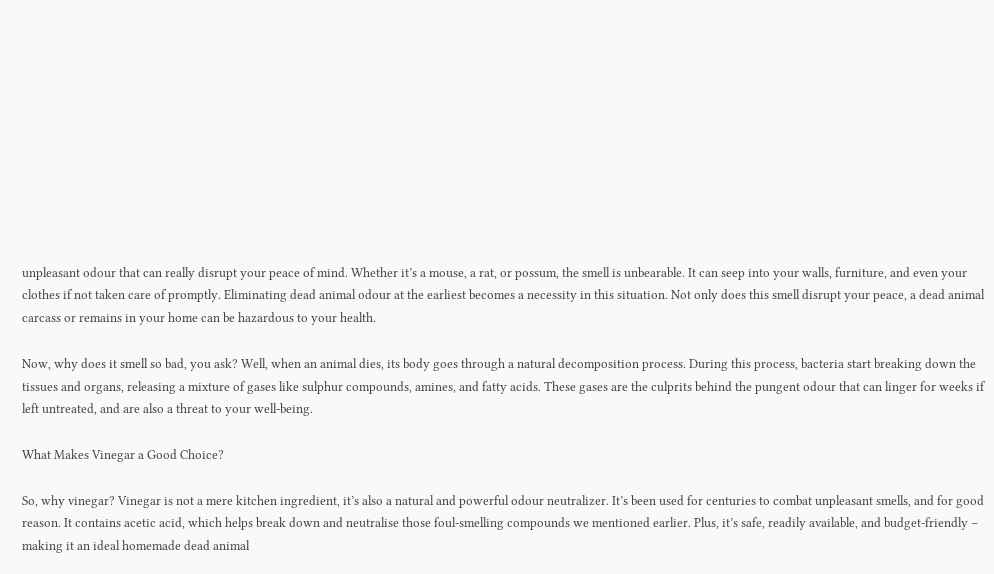unpleasant odour that can really disrupt your peace of mind. Whether it’s a mouse, a rat, or possum, the smell is unbearable. It can seep into your walls, furniture, and even your clothes if not taken care of promptly. Eliminating dead animal odour at the earliest becomes a necessity in this situation. Not only does this smell disrupt your peace, a dead animal carcass or remains in your home can be hazardous to your health.

Now, why does it smell so bad, you ask? Well, when an animal dies, its body goes through a natural decomposition process. During this process, bacteria start breaking down the tissues and organs, releasing a mixture of gases like sulphur compounds, amines, and fatty acids. These gases are the culprits behind the pungent odour that can linger for weeks if left untreated, and are also a threat to your well-being.

What Makes Vinegar a Good Choice?

So, why vinegar? Vinegar is not a mere kitchen ingredient, it’s also a natural and powerful odour neutralizer. It’s been used for centuries to combat unpleasant smells, and for good reason. It contains acetic acid, which helps break down and neutralise those foul-smelling compounds we mentioned earlier. Plus, it’s safe, readily available, and budget-friendly – making it an ideal homemade dead animal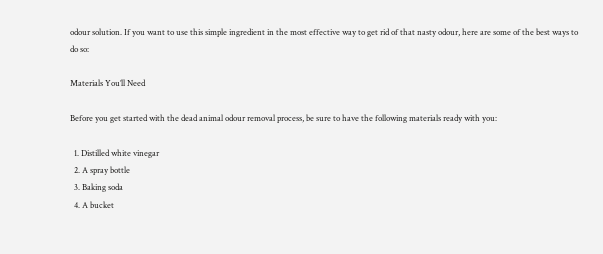odour solution. If you want to use this simple ingredient in the most effective way to get rid of that nasty odour, here are some of the best ways to do so:

Materials You’ll Need

Before you get started with the dead animal odour removal process, be sure to have the following materials ready with you:

  1. Distilled white vinegar
  2. A spray bottle
  3. Baking soda
  4. A bucket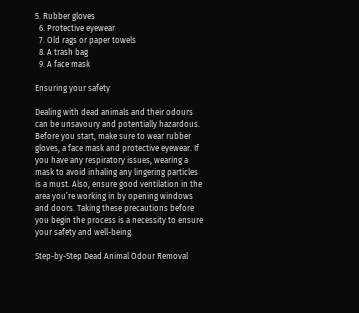5. Rubber gloves
  6. Protective eyewear
  7. Old rags or paper towels
  8. A trash bag
  9. A face mask

Ensuring your safety

Dealing with dead animals and their odours can be unsavoury and potentially hazardous. Before you start, make sure to wear rubber gloves, a face mask and protective eyewear. If you have any respiratory issues, wearing a mask to avoid inhaling any lingering particles is a must. Also, ensure good ventilation in the area you’re working in by opening windows and doors. Taking these precautions before you begin the process is a necessity to ensure your safety and well-being.

Step-by-Step Dead Animal Odour Removal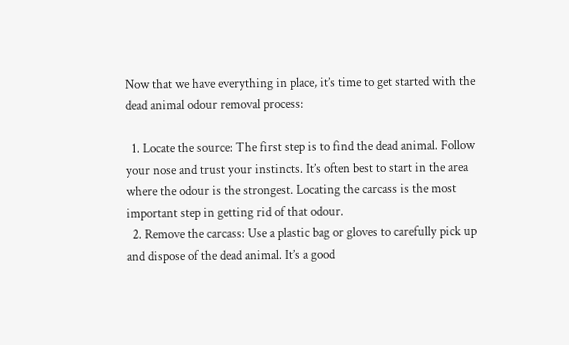Now that we have everything in place, it’s time to get started with the dead animal odour removal process:

  1. Locate the source: The first step is to find the dead animal. Follow your nose and trust your instincts. It’s often best to start in the area where the odour is the strongest. Locating the carcass is the most important step in getting rid of that odour.
  2. Remove the carcass: Use a plastic bag or gloves to carefully pick up and dispose of the dead animal. It’s a good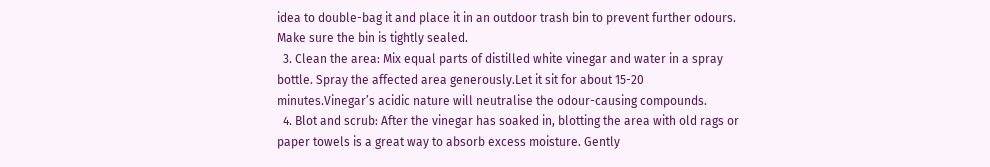idea to double-bag it and place it in an outdoor trash bin to prevent further odours. Make sure the bin is tightly sealed.
  3. Clean the area: Mix equal parts of distilled white vinegar and water in a spray bottle. Spray the affected area generously.Let it sit for about 15-20 minutes.Vinegar’s acidic nature will neutralise the odour-causing compounds.
  4. Blot and scrub: After the vinegar has soaked in, blotting the area with old rags or paper towels is a great way to absorb excess moisture. Gently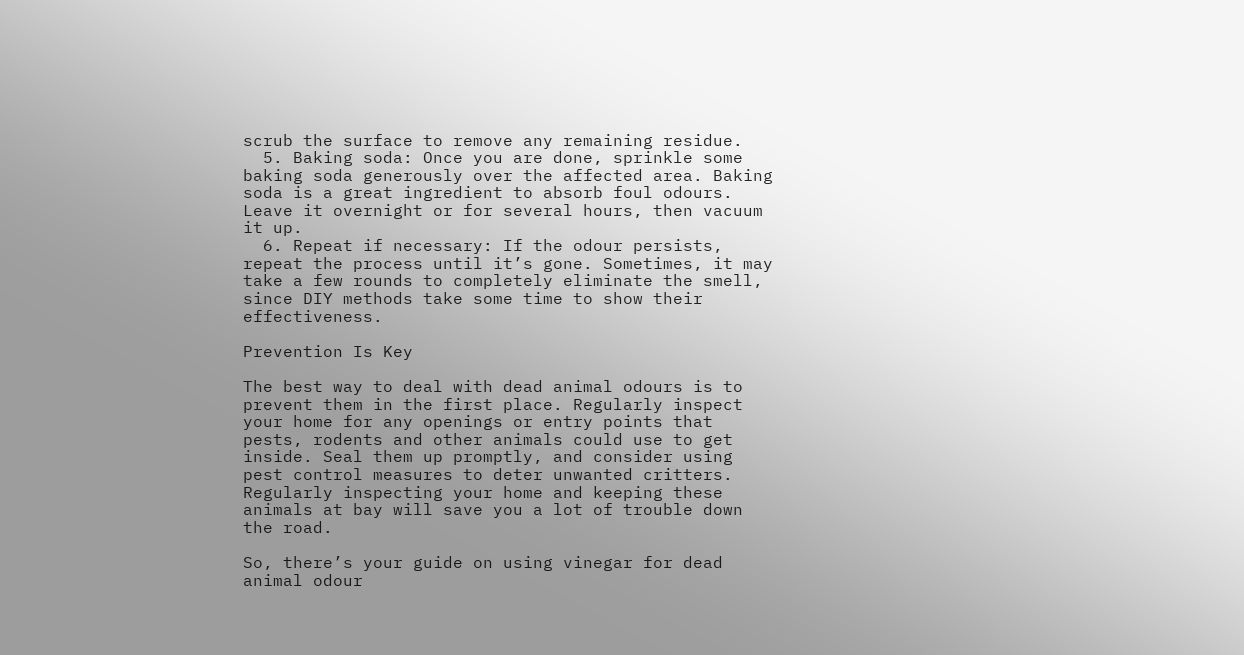scrub the surface to remove any remaining residue.
  5. Baking soda: Once you are done, sprinkle some baking soda generously over the affected area. Baking soda is a great ingredient to absorb foul odours. Leave it overnight or for several hours, then vacuum it up.
  6. Repeat if necessary: If the odour persists, repeat the process until it’s gone. Sometimes, it may take a few rounds to completely eliminate the smell, since DIY methods take some time to show their effectiveness.

Prevention Is Key

The best way to deal with dead animal odours is to prevent them in the first place. Regularly inspect your home for any openings or entry points that pests, rodents and other animals could use to get inside. Seal them up promptly, and consider using pest control measures to deter unwanted critters. Regularly inspecting your home and keeping these animals at bay will save you a lot of trouble down the road.

So, there’s your guide on using vinegar for dead animal odour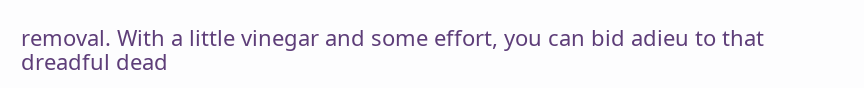removal. With a little vinegar and some effort, you can bid adieu to that dreadful dead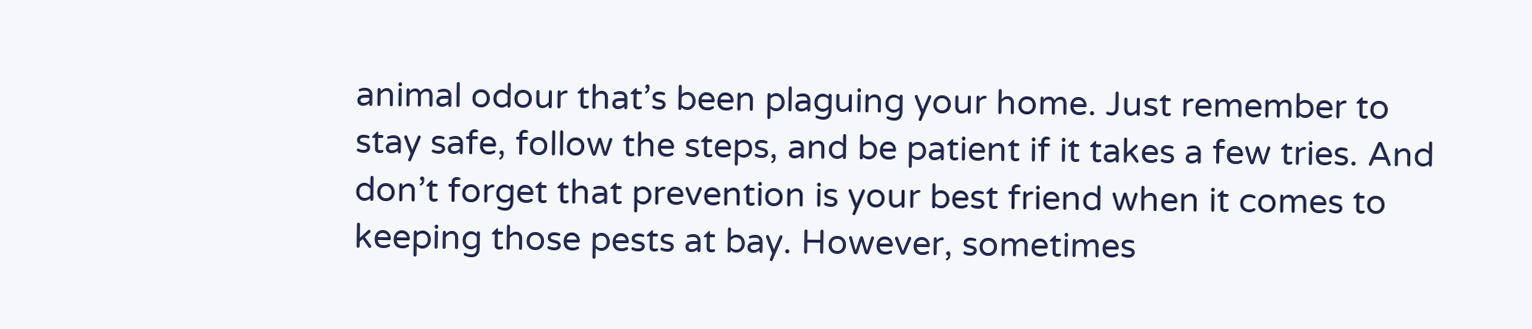animal odour that’s been plaguing your home. Just remember to stay safe, follow the steps, and be patient if it takes a few tries. And don’t forget that prevention is your best friend when it comes to keeping those pests at bay. However, sometimes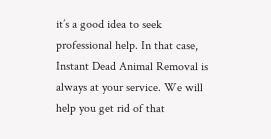it’s a good idea to seek professional help. In that case, Instant Dead Animal Removal is always at your service. We will help you get rid of that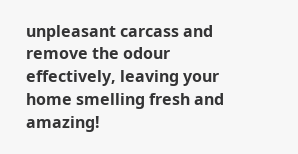unpleasant carcass and remove the odour effectively, leaving your home smelling fresh and amazing!